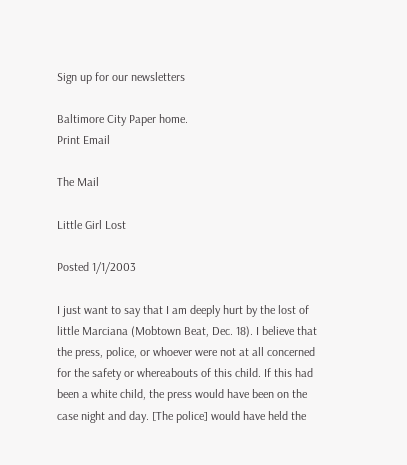Sign up for our newsletters

Baltimore City Paper home.
Print Email

The Mail

Little Girl Lost

Posted 1/1/2003

I just want to say that I am deeply hurt by the lost of little Marciana (Mobtown Beat, Dec. 18). I believe that the press, police, or whoever were not at all concerned for the safety or whereabouts of this child. If this had been a white child, the press would have been on the case night and day. [The police] would have held the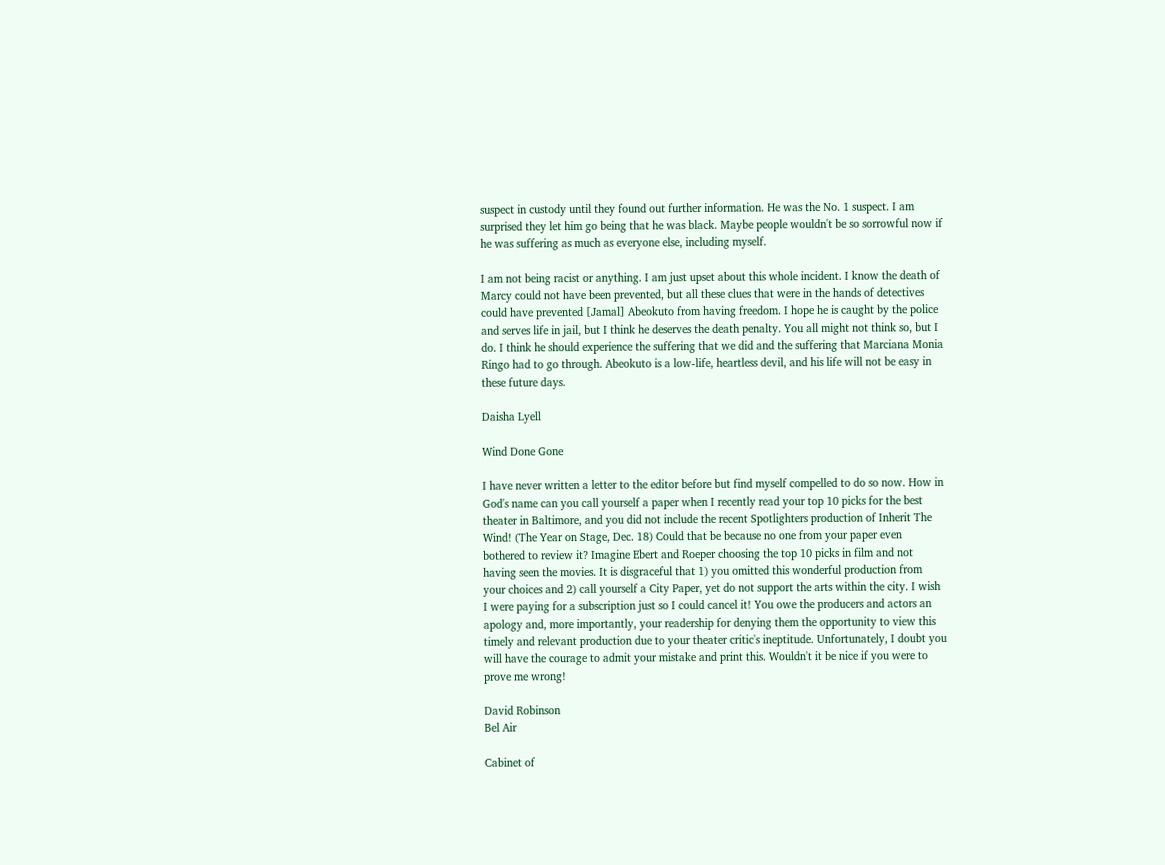suspect in custody until they found out further information. He was the No. 1 suspect. I am surprised they let him go being that he was black. Maybe people wouldn't be so sorrowful now if he was suffering as much as everyone else, including myself.

I am not being racist or anything. I am just upset about this whole incident. I know the death of Marcy could not have been prevented, but all these clues that were in the hands of detectives could have prevented [Jamal] Abeokuto from having freedom. I hope he is caught by the police and serves life in jail, but I think he deserves the death penalty. You all might not think so, but I do. I think he should experience the suffering that we did and the suffering that Marciana Monia Ringo had to go through. Abeokuto is a low-life, heartless devil, and his life will not be easy in these future days.

Daisha Lyell

Wind Done Gone

I have never written a letter to the editor before but find myself compelled to do so now. How in God's name can you call yourself a paper when I recently read your top 10 picks for the best theater in Baltimore, and you did not include the recent Spotlighters production of Inherit The Wind! (The Year on Stage, Dec. 18) Could that be because no one from your paper even bothered to review it? Imagine Ebert and Roeper choosing the top 10 picks in film and not having seen the movies. It is disgraceful that 1) you omitted this wonderful production from your choices and 2) call yourself a City Paper, yet do not support the arts within the city. I wish I were paying for a subscription just so I could cancel it! You owe the producers and actors an apology and, more importantly, your readership for denying them the opportunity to view this timely and relevant production due to your theater critic's ineptitude. Unfortunately, I doubt you will have the courage to admit your mistake and print this. Wouldn't it be nice if you were to prove me wrong!

David Robinson
Bel Air

Cabinet of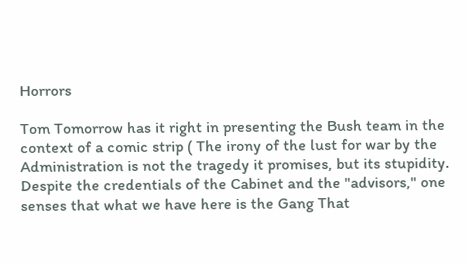Horrors

Tom Tomorrow has it right in presenting the Bush team in the context of a comic strip ( The irony of the lust for war by the Administration is not the tragedy it promises, but its stupidity. Despite the credentials of the Cabinet and the "advisors," one senses that what we have here is the Gang That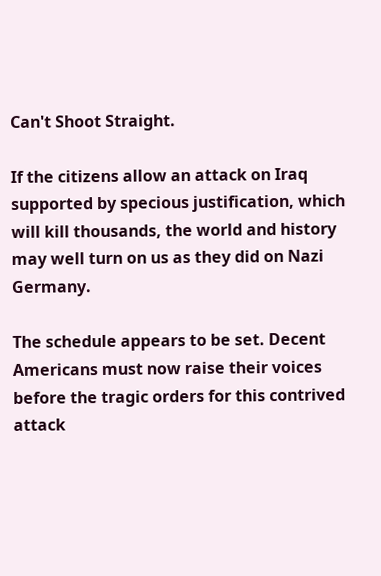Can't Shoot Straight.

If the citizens allow an attack on Iraq supported by specious justification, which will kill thousands, the world and history may well turn on us as they did on Nazi Germany.

The schedule appears to be set. Decent Americans must now raise their voices before the tragic orders for this contrived attack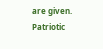are given. Patriotic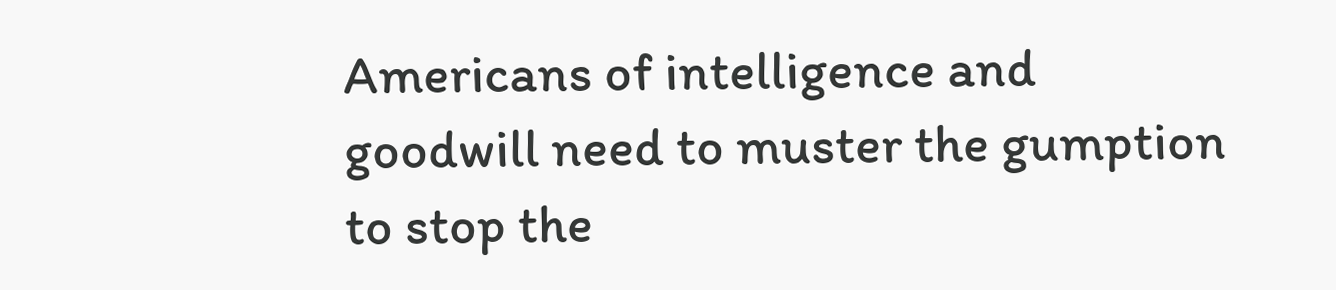Americans of intelligence and goodwill need to muster the gumption to stop the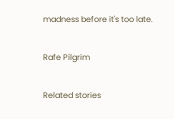madness before it's too late.

Rafe Pilgrim

Related stories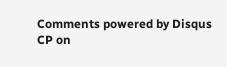Comments powered by Disqus
CP on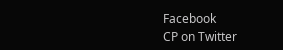Facebook
CP on Twitter